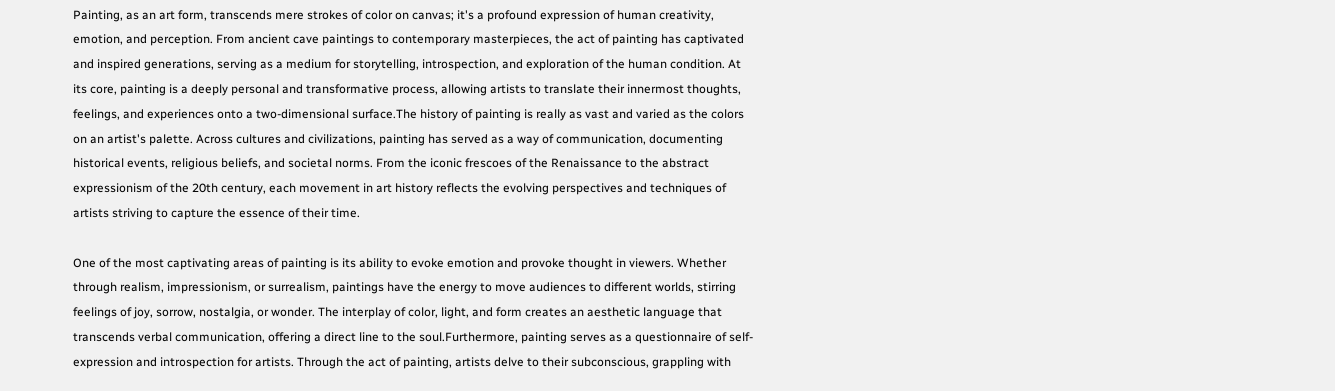Painting, as an art form, transcends mere strokes of color on canvas; it's a profound expression of human creativity, emotion, and perception. From ancient cave paintings to contemporary masterpieces, the act of painting has captivated and inspired generations, serving as a medium for storytelling, introspection, and exploration of the human condition. At its core, painting is a deeply personal and transformative process, allowing artists to translate their innermost thoughts, feelings, and experiences onto a two-dimensional surface.The history of painting is really as vast and varied as the colors on an artist's palette. Across cultures and civilizations, painting has served as a way of communication, documenting historical events, religious beliefs, and societal norms. From the iconic frescoes of the Renaissance to the abstract expressionism of the 20th century, each movement in art history reflects the evolving perspectives and techniques of artists striving to capture the essence of their time.

One of the most captivating areas of painting is its ability to evoke emotion and provoke thought in viewers. Whether through realism, impressionism, or surrealism, paintings have the energy to move audiences to different worlds, stirring feelings of joy, sorrow, nostalgia, or wonder. The interplay of color, light, and form creates an aesthetic language that transcends verbal communication, offering a direct line to the soul.Furthermore, painting serves as a questionnaire of self-expression and introspection for artists. Through the act of painting, artists delve to their subconscious, grappling with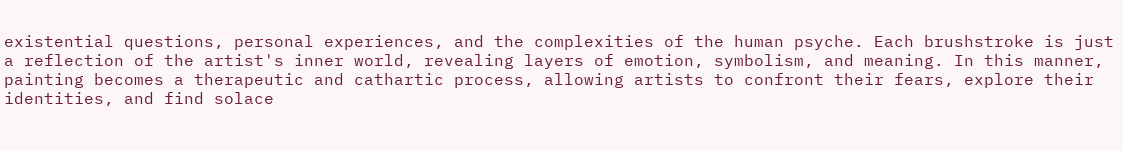existential questions, personal experiences, and the complexities of the human psyche. Each brushstroke is just a reflection of the artist's inner world, revealing layers of emotion, symbolism, and meaning. In this manner, painting becomes a therapeutic and cathartic process, allowing artists to confront their fears, explore their identities, and find solace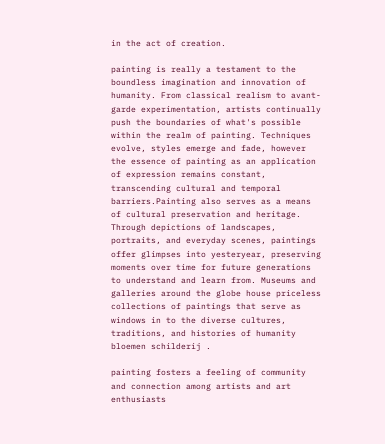in the act of creation.

painting is really a testament to the boundless imagination and innovation of humanity. From classical realism to avant-garde experimentation, artists continually push the boundaries of what's possible within the realm of painting. Techniques evolve, styles emerge and fade, however the essence of painting as an application of expression remains constant, transcending cultural and temporal barriers.Painting also serves as a means of cultural preservation and heritage. Through depictions of landscapes, portraits, and everyday scenes, paintings offer glimpses into yesteryear, preserving moments over time for future generations to understand and learn from. Museums and galleries around the globe house priceless collections of paintings that serve as windows in to the diverse cultures, traditions, and histories of humanity bloemen schilderij .

painting fosters a feeling of community and connection among artists and art enthusiasts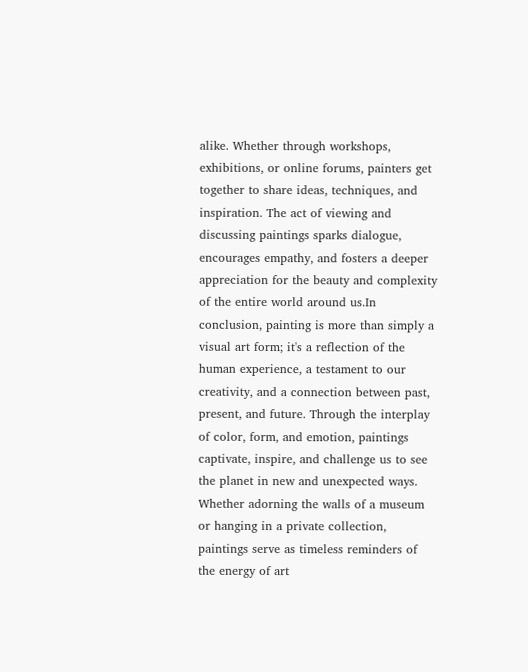alike. Whether through workshops, exhibitions, or online forums, painters get together to share ideas, techniques, and inspiration. The act of viewing and discussing paintings sparks dialogue, encourages empathy, and fosters a deeper appreciation for the beauty and complexity of the entire world around us.In conclusion, painting is more than simply a visual art form; it's a reflection of the human experience, a testament to our creativity, and a connection between past, present, and future. Through the interplay of color, form, and emotion, paintings captivate, inspire, and challenge us to see the planet in new and unexpected ways. Whether adorning the walls of a museum or hanging in a private collection, paintings serve as timeless reminders of the energy of art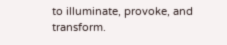to illuminate, provoke, and transform.